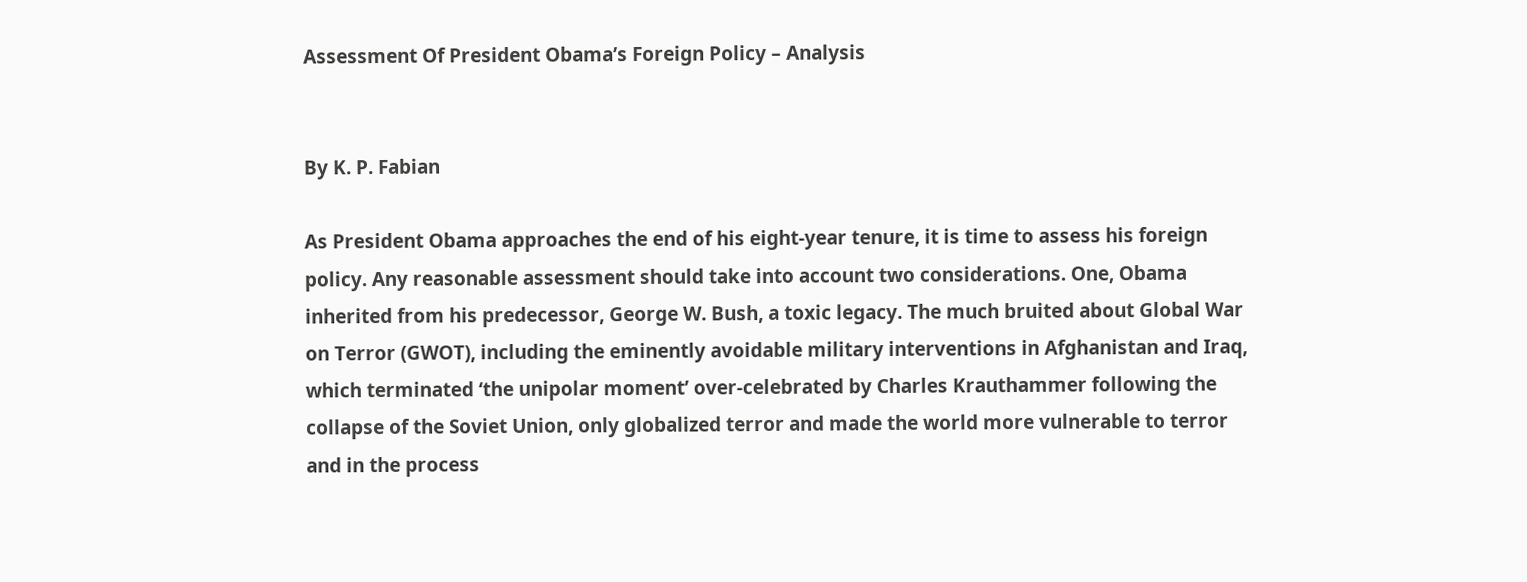Assessment Of President Obama’s Foreign Policy – Analysis


By K. P. Fabian

As President Obama approaches the end of his eight-year tenure, it is time to assess his foreign policy. Any reasonable assessment should take into account two considerations. One, Obama inherited from his predecessor, George W. Bush, a toxic legacy. The much bruited about Global War on Terror (GWOT), including the eminently avoidable military interventions in Afghanistan and Iraq, which terminated ‘the unipolar moment’ over-celebrated by Charles Krauthammer following the collapse of the Soviet Union, only globalized terror and made the world more vulnerable to terror and in the process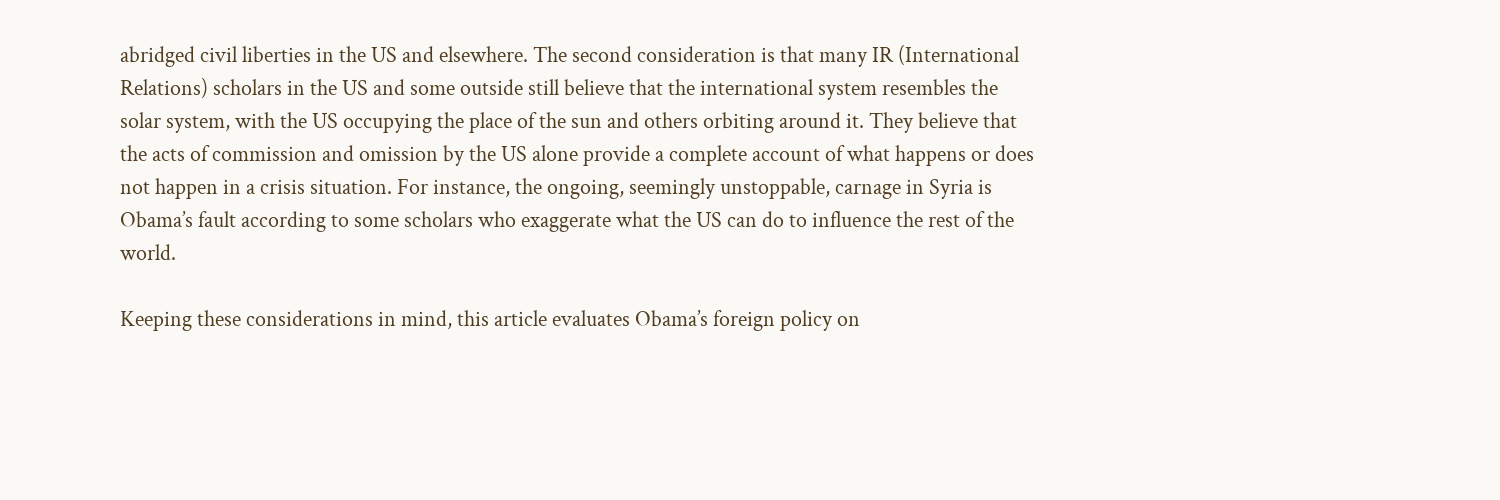abridged civil liberties in the US and elsewhere. The second consideration is that many IR (International Relations) scholars in the US and some outside still believe that the international system resembles the solar system, with the US occupying the place of the sun and others orbiting around it. They believe that the acts of commission and omission by the US alone provide a complete account of what happens or does not happen in a crisis situation. For instance, the ongoing, seemingly unstoppable, carnage in Syria is Obama’s fault according to some scholars who exaggerate what the US can do to influence the rest of the world.

Keeping these considerations in mind, this article evaluates Obama’s foreign policy on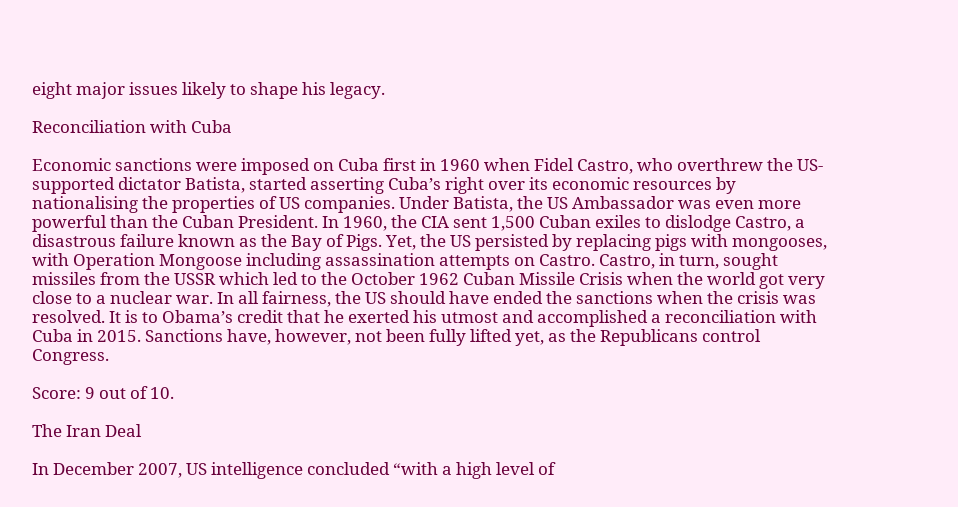eight major issues likely to shape his legacy.

Reconciliation with Cuba

Economic sanctions were imposed on Cuba first in 1960 when Fidel Castro, who overthrew the US-supported dictator Batista, started asserting Cuba’s right over its economic resources by nationalising the properties of US companies. Under Batista, the US Ambassador was even more powerful than the Cuban President. In 1960, the CIA sent 1,500 Cuban exiles to dislodge Castro, a disastrous failure known as the Bay of Pigs. Yet, the US persisted by replacing pigs with mongooses, with Operation Mongoose including assassination attempts on Castro. Castro, in turn, sought missiles from the USSR which led to the October 1962 Cuban Missile Crisis when the world got very close to a nuclear war. In all fairness, the US should have ended the sanctions when the crisis was resolved. It is to Obama’s credit that he exerted his utmost and accomplished a reconciliation with Cuba in 2015. Sanctions have, however, not been fully lifted yet, as the Republicans control Congress.

Score: 9 out of 10.

The Iran Deal

In December 2007, US intelligence concluded “with a high level of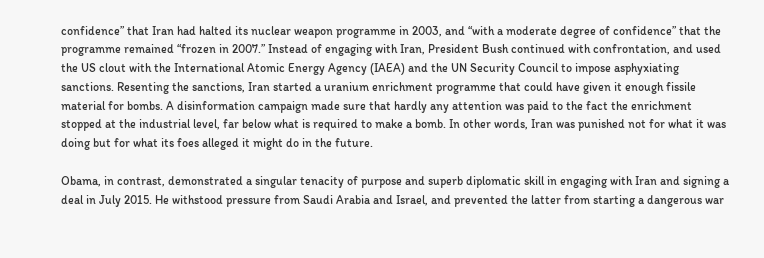confidence” that Iran had halted its nuclear weapon programme in 2003, and “with a moderate degree of confidence” that the programme remained “frozen in 2007.” Instead of engaging with Iran, President Bush continued with confrontation, and used the US clout with the International Atomic Energy Agency (IAEA) and the UN Security Council to impose asphyxiating sanctions. Resenting the sanctions, Iran started a uranium enrichment programme that could have given it enough fissile material for bombs. A disinformation campaign made sure that hardly any attention was paid to the fact the enrichment stopped at the industrial level, far below what is required to make a bomb. In other words, Iran was punished not for what it was doing but for what its foes alleged it might do in the future.

Obama, in contrast, demonstrated a singular tenacity of purpose and superb diplomatic skill in engaging with Iran and signing a deal in July 2015. He withstood pressure from Saudi Arabia and Israel, and prevented the latter from starting a dangerous war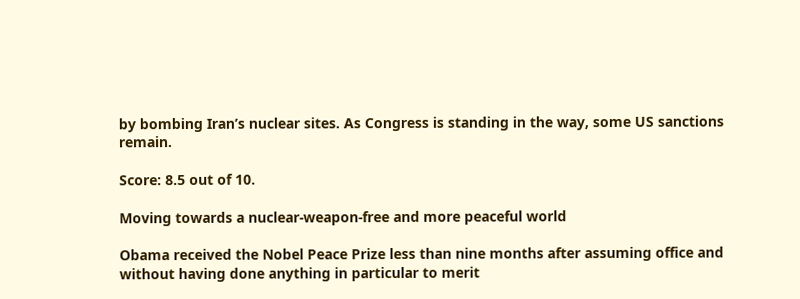by bombing Iran’s nuclear sites. As Congress is standing in the way, some US sanctions remain.

Score: 8.5 out of 10.

Moving towards a nuclear-weapon-free and more peaceful world

Obama received the Nobel Peace Prize less than nine months after assuming office and without having done anything in particular to merit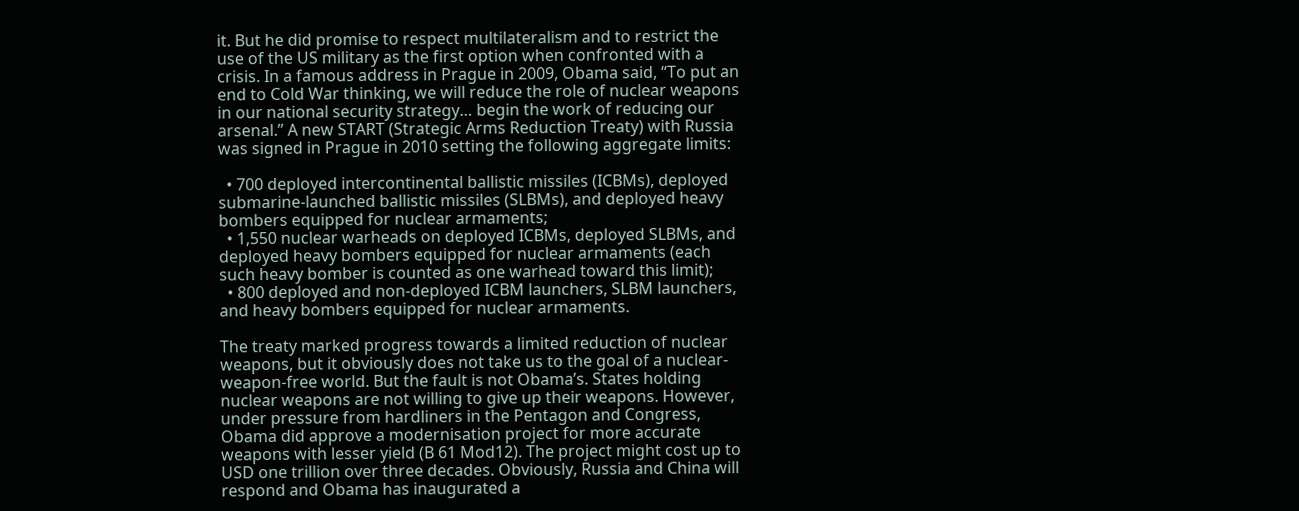it. But he did promise to respect multilateralism and to restrict the use of the US military as the first option when confronted with a crisis. In a famous address in Prague in 2009, Obama said, “To put an end to Cold War thinking, we will reduce the role of nuclear weapons in our national security strategy… begin the work of reducing our arsenal.” A new START (Strategic Arms Reduction Treaty) with Russia was signed in Prague in 2010 setting the following aggregate limits:

  • 700 deployed intercontinental ballistic missiles (ICBMs), deployed submarine-launched ballistic missiles (SLBMs), and deployed heavy bombers equipped for nuclear armaments;
  • 1,550 nuclear warheads on deployed ICBMs, deployed SLBMs, and deployed heavy bombers equipped for nuclear armaments (each such heavy bomber is counted as one warhead toward this limit);
  • 800 deployed and non-deployed ICBM launchers, SLBM launchers, and heavy bombers equipped for nuclear armaments.

The treaty marked progress towards a limited reduction of nuclear weapons, but it obviously does not take us to the goal of a nuclear-weapon-free world. But the fault is not Obama’s. States holding nuclear weapons are not willing to give up their weapons. However, under pressure from hardliners in the Pentagon and Congress, Obama did approve a modernisation project for more accurate weapons with lesser yield (B 61 Mod12). The project might cost up to USD one trillion over three decades. Obviously, Russia and China will respond and Obama has inaugurated a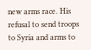new arms race. His refusal to send troops to Syria and arms to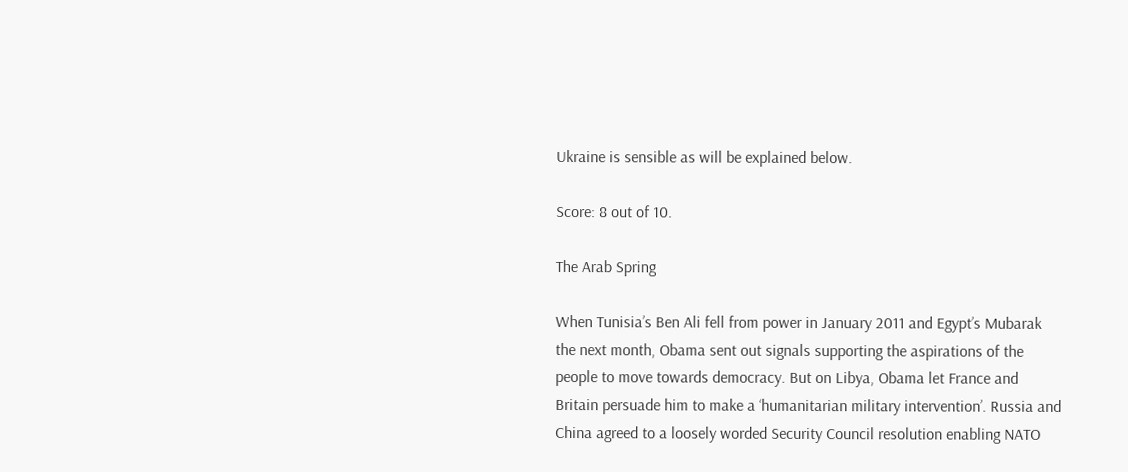Ukraine is sensible as will be explained below.

Score: 8 out of 10.

The Arab Spring

When Tunisia’s Ben Ali fell from power in January 2011 and Egypt’s Mubarak the next month, Obama sent out signals supporting the aspirations of the people to move towards democracy. But on Libya, Obama let France and Britain persuade him to make a ‘humanitarian military intervention’. Russia and China agreed to a loosely worded Security Council resolution enabling NATO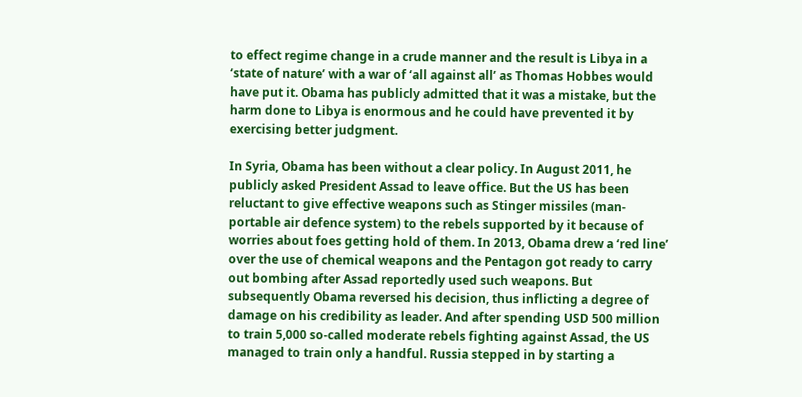to effect regime change in a crude manner and the result is Libya in a ‘state of nature’ with a war of ‘all against all’ as Thomas Hobbes would have put it. Obama has publicly admitted that it was a mistake, but the harm done to Libya is enormous and he could have prevented it by exercising better judgment.

In Syria, Obama has been without a clear policy. In August 2011, he publicly asked President Assad to leave office. But the US has been reluctant to give effective weapons such as Stinger missiles (man-portable air defence system) to the rebels supported by it because of worries about foes getting hold of them. In 2013, Obama drew a ‘red line’ over the use of chemical weapons and the Pentagon got ready to carry out bombing after Assad reportedly used such weapons. But subsequently Obama reversed his decision, thus inflicting a degree of damage on his credibility as leader. And after spending USD 500 million to train 5,000 so-called moderate rebels fighting against Assad, the US managed to train only a handful. Russia stepped in by starting a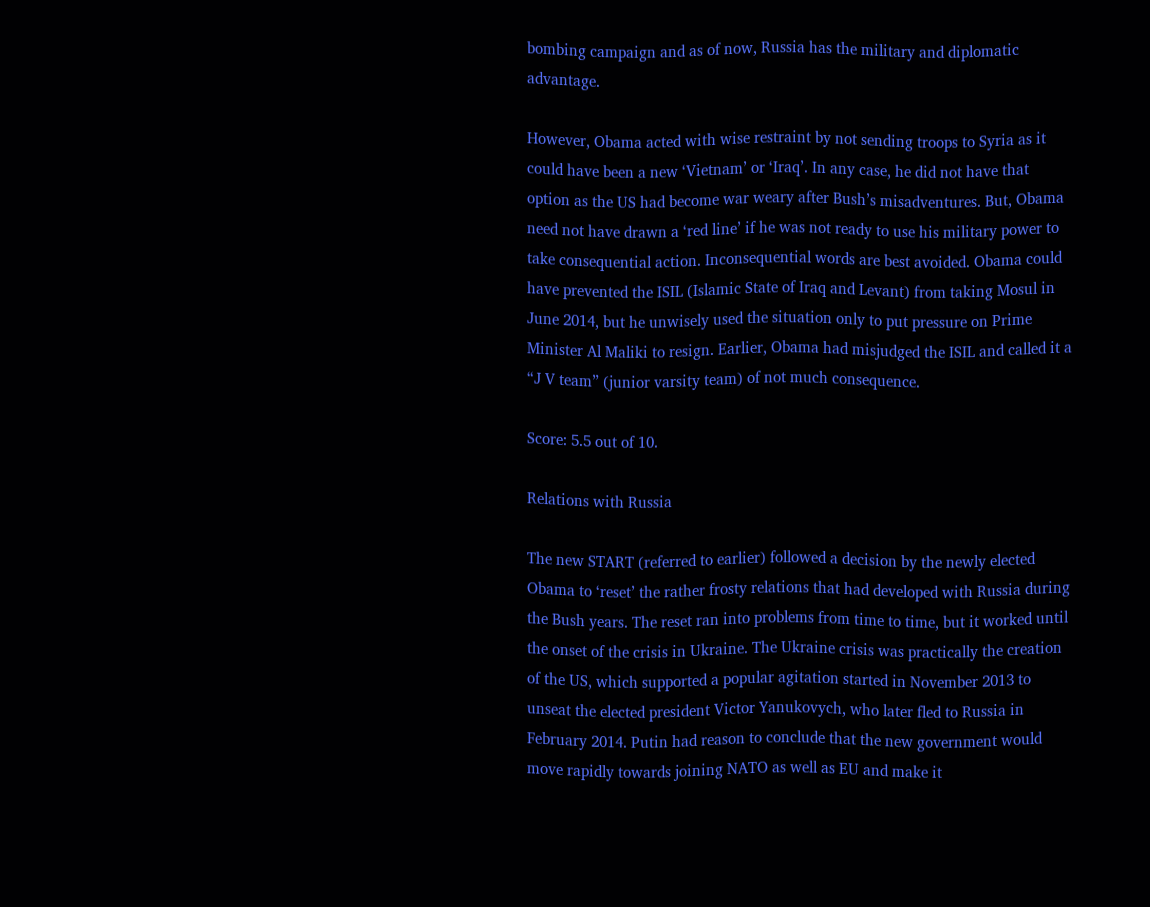bombing campaign and as of now, Russia has the military and diplomatic advantage.

However, Obama acted with wise restraint by not sending troops to Syria as it could have been a new ‘Vietnam’ or ‘Iraq’. In any case, he did not have that option as the US had become war weary after Bush’s misadventures. But, Obama need not have drawn a ‘red line’ if he was not ready to use his military power to take consequential action. Inconsequential words are best avoided. Obama could have prevented the ISIL (Islamic State of Iraq and Levant) from taking Mosul in June 2014, but he unwisely used the situation only to put pressure on Prime Minister Al Maliki to resign. Earlier, Obama had misjudged the ISIL and called it a “J V team” (junior varsity team) of not much consequence.

Score: 5.5 out of 10.

Relations with Russia

The new START (referred to earlier) followed a decision by the newly elected Obama to ‘reset’ the rather frosty relations that had developed with Russia during the Bush years. The reset ran into problems from time to time, but it worked until the onset of the crisis in Ukraine. The Ukraine crisis was practically the creation of the US, which supported a popular agitation started in November 2013 to unseat the elected president Victor Yanukovych, who later fled to Russia in February 2014. Putin had reason to conclude that the new government would move rapidly towards joining NATO as well as EU and make it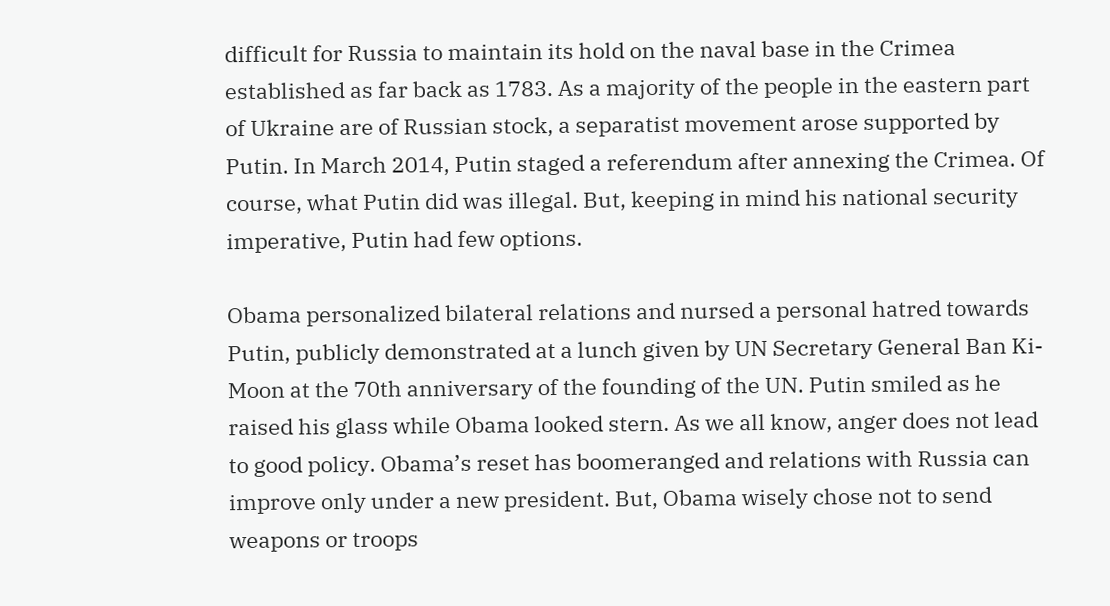difficult for Russia to maintain its hold on the naval base in the Crimea established as far back as 1783. As a majority of the people in the eastern part of Ukraine are of Russian stock, a separatist movement arose supported by Putin. In March 2014, Putin staged a referendum after annexing the Crimea. Of course, what Putin did was illegal. But, keeping in mind his national security imperative, Putin had few options.

Obama personalized bilateral relations and nursed a personal hatred towards Putin, publicly demonstrated at a lunch given by UN Secretary General Ban Ki-Moon at the 70th anniversary of the founding of the UN. Putin smiled as he raised his glass while Obama looked stern. As we all know, anger does not lead to good policy. Obama’s reset has boomeranged and relations with Russia can improve only under a new president. But, Obama wisely chose not to send weapons or troops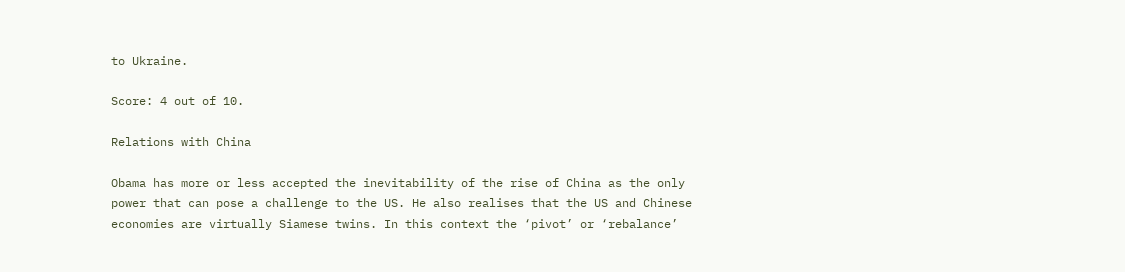to Ukraine.

Score: 4 out of 10.

Relations with China

Obama has more or less accepted the inevitability of the rise of China as the only power that can pose a challenge to the US. He also realises that the US and Chinese economies are virtually Siamese twins. In this context the ‘pivot’ or ‘rebalance’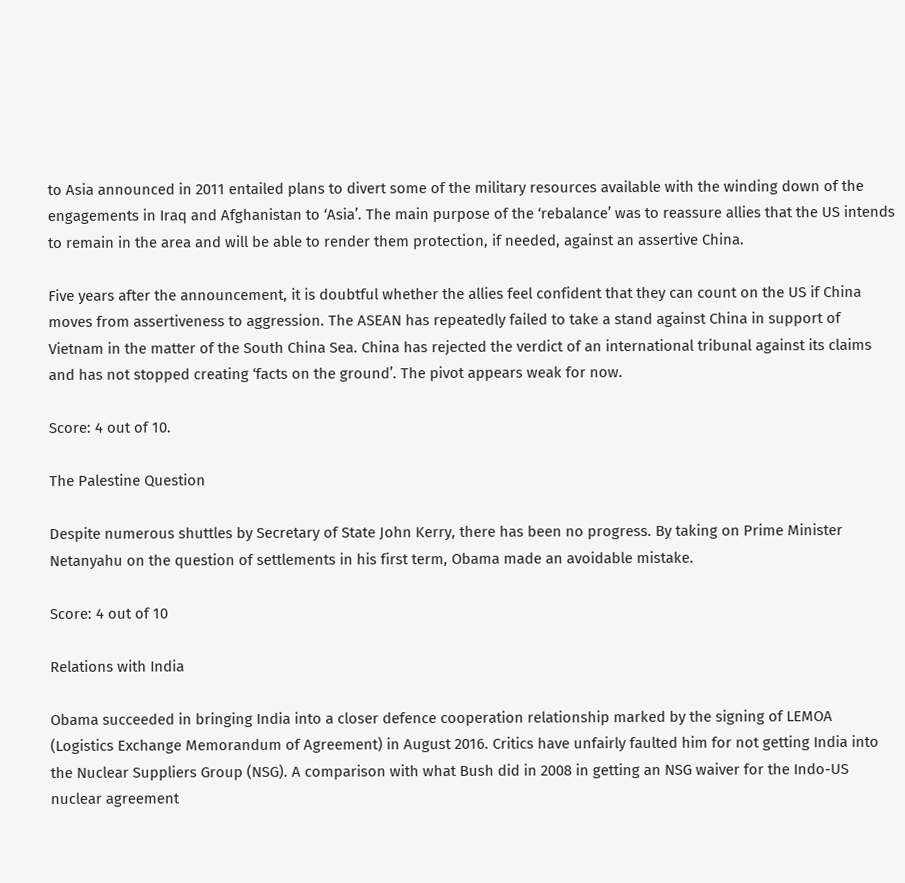to Asia announced in 2011 entailed plans to divert some of the military resources available with the winding down of the engagements in Iraq and Afghanistan to ‘Asia’. The main purpose of the ‘rebalance’ was to reassure allies that the US intends to remain in the area and will be able to render them protection, if needed, against an assertive China.

Five years after the announcement, it is doubtful whether the allies feel confident that they can count on the US if China moves from assertiveness to aggression. The ASEAN has repeatedly failed to take a stand against China in support of Vietnam in the matter of the South China Sea. China has rejected the verdict of an international tribunal against its claims and has not stopped creating ‘facts on the ground’. The pivot appears weak for now.

Score: 4 out of 10.

The Palestine Question

Despite numerous shuttles by Secretary of State John Kerry, there has been no progress. By taking on Prime Minister Netanyahu on the question of settlements in his first term, Obama made an avoidable mistake.

Score: 4 out of 10

Relations with India

Obama succeeded in bringing India into a closer defence cooperation relationship marked by the signing of LEMOA (Logistics Exchange Memorandum of Agreement) in August 2016. Critics have unfairly faulted him for not getting India into the Nuclear Suppliers Group (NSG). A comparison with what Bush did in 2008 in getting an NSG waiver for the Indo-US nuclear agreement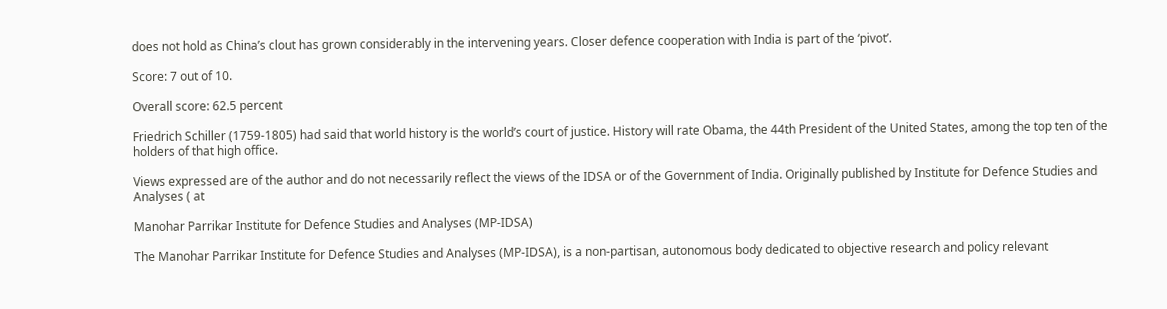does not hold as China’s clout has grown considerably in the intervening years. Closer defence cooperation with India is part of the ‘pivot’.

Score: 7 out of 10.

Overall score: 62.5 percent

Friedrich Schiller (1759-1805) had said that world history is the world’s court of justice. History will rate Obama, the 44th President of the United States, among the top ten of the holders of that high office.

Views expressed are of the author and do not necessarily reflect the views of the IDSA or of the Government of India. Originally published by Institute for Defence Studies and Analyses ( at

Manohar Parrikar Institute for Defence Studies and Analyses (MP-IDSA)

The Manohar Parrikar Institute for Defence Studies and Analyses (MP-IDSA), is a non-partisan, autonomous body dedicated to objective research and policy relevant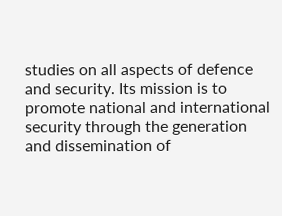studies on all aspects of defence and security. Its mission is to promote national and international security through the generation and dissemination of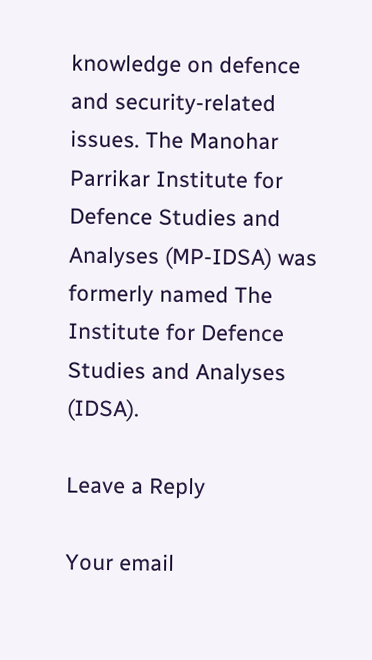knowledge on defence and security-related issues. The Manohar Parrikar Institute for Defence Studies and Analyses (MP-IDSA) was formerly named The Institute for Defence Studies and Analyses (IDSA).

Leave a Reply

Your email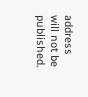address will not be published.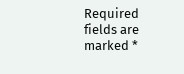Required fields are marked *